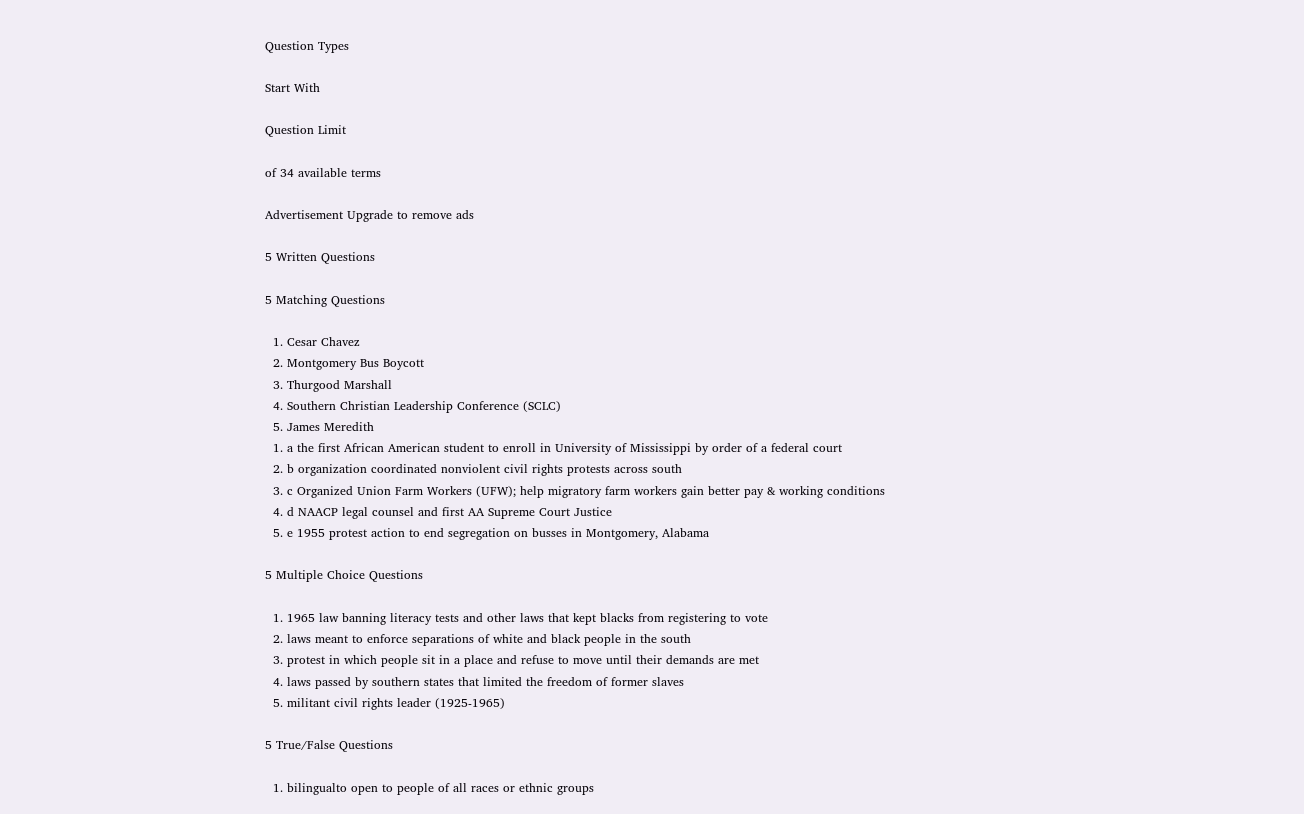Question Types

Start With

Question Limit

of 34 available terms

Advertisement Upgrade to remove ads

5 Written Questions

5 Matching Questions

  1. Cesar Chavez
  2. Montgomery Bus Boycott
  3. Thurgood Marshall
  4. Southern Christian Leadership Conference (SCLC)
  5. James Meredith
  1. a the first African American student to enroll in University of Mississippi by order of a federal court
  2. b organization coordinated nonviolent civil rights protests across south
  3. c Organized Union Farm Workers (UFW); help migratory farm workers gain better pay & working conditions
  4. d NAACP legal counsel and first AA Supreme Court Justice
  5. e 1955 protest action to end segregation on busses in Montgomery, Alabama

5 Multiple Choice Questions

  1. 1965 law banning literacy tests and other laws that kept blacks from registering to vote
  2. laws meant to enforce separations of white and black people in the south
  3. protest in which people sit in a place and refuse to move until their demands are met
  4. laws passed by southern states that limited the freedom of former slaves
  5. militant civil rights leader (1925-1965)

5 True/False Questions

  1. bilingualto open to people of all races or ethnic groups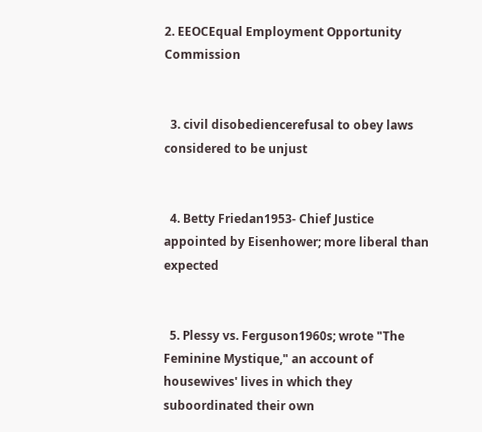2. EEOCEqual Employment Opportunity Commission


  3. civil disobediencerefusal to obey laws considered to be unjust


  4. Betty Friedan1953- Chief Justice appointed by Eisenhower; more liberal than expected


  5. Plessy vs. Ferguson1960s; wrote "The Feminine Mystique," an account of housewives' lives in which they suboordinated their own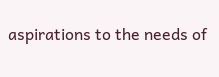aspirations to the needs of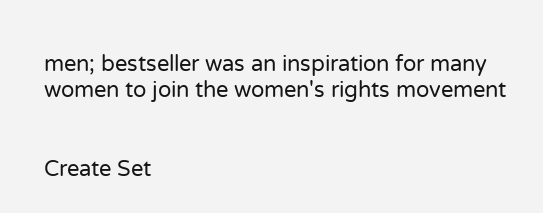men; bestseller was an inspiration for many women to join the women's rights movement


Create Set